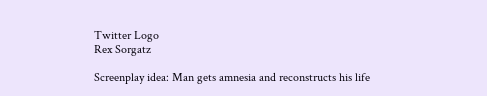Twitter Logo
Rex Sorgatz

Screenplay idea: Man gets amnesia and reconstructs his life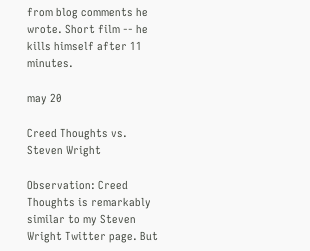from blog comments he wrote. Short film -- he kills himself after 11 minutes.

may 20

Creed Thoughts vs. Steven Wright

Observation: Creed Thoughts is remarkably similar to my Steven Wright Twitter page. But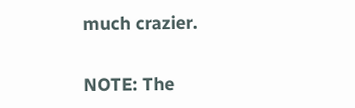much crazier.

NOTE: The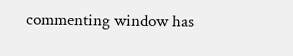commenting window has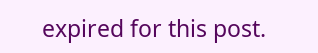expired for this post.